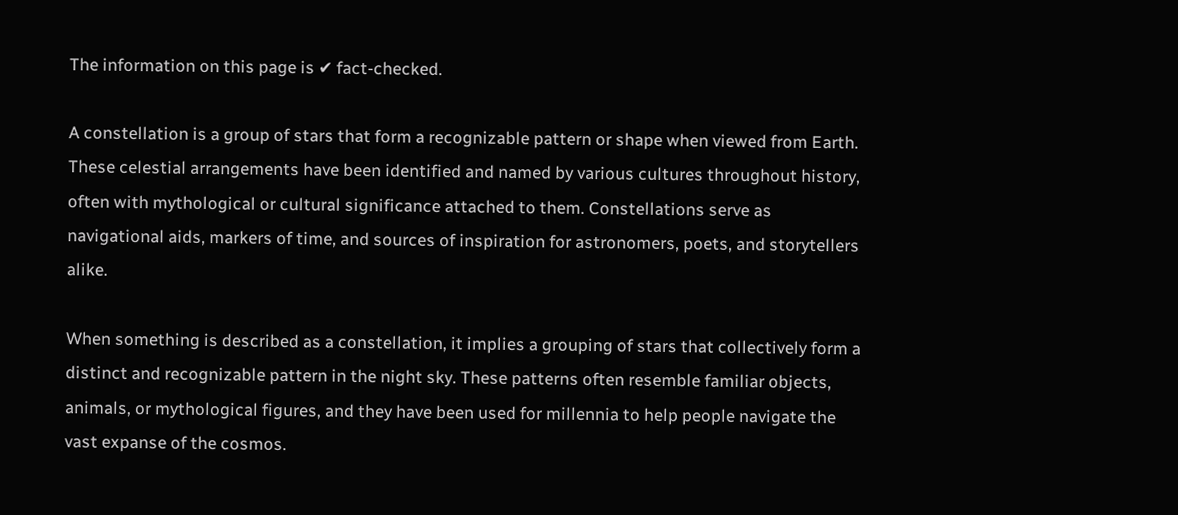The information on this page is ✔ fact-checked.

A constellation is a group of stars that form a recognizable pattern or shape when viewed from Earth. These celestial arrangements have been identified and named by various cultures throughout history, often with mythological or cultural significance attached to them. Constellations serve as navigational aids, markers of time, and sources of inspiration for astronomers, poets, and storytellers alike.

When something is described as a constellation, it implies a grouping of stars that collectively form a distinct and recognizable pattern in the night sky. These patterns often resemble familiar objects, animals, or mythological figures, and they have been used for millennia to help people navigate the vast expanse of the cosmos.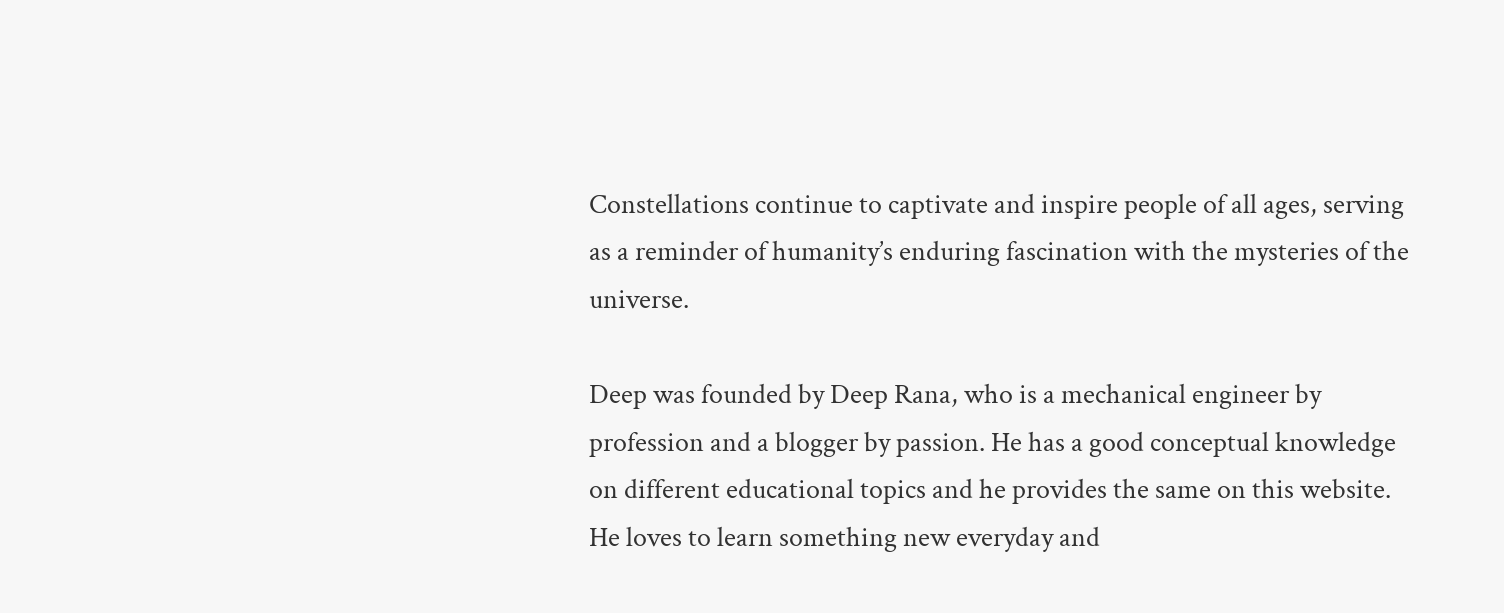Constellations continue to captivate and inspire people of all ages, serving as a reminder of humanity’s enduring fascination with the mysteries of the universe.

Deep was founded by Deep Rana, who is a mechanical engineer by profession and a blogger by passion. He has a good conceptual knowledge on different educational topics and he provides the same on this website. He loves to learn something new everyday and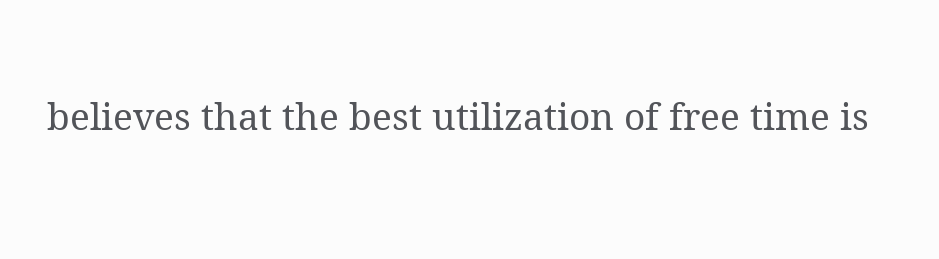believes that the best utilization of free time is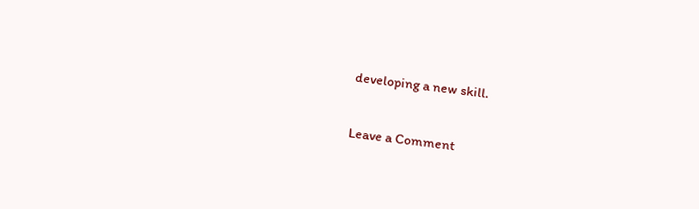developing a new skill.

Leave a Comment